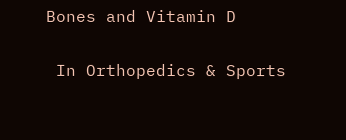Bones and Vitamin D

 In Orthopedics & Sports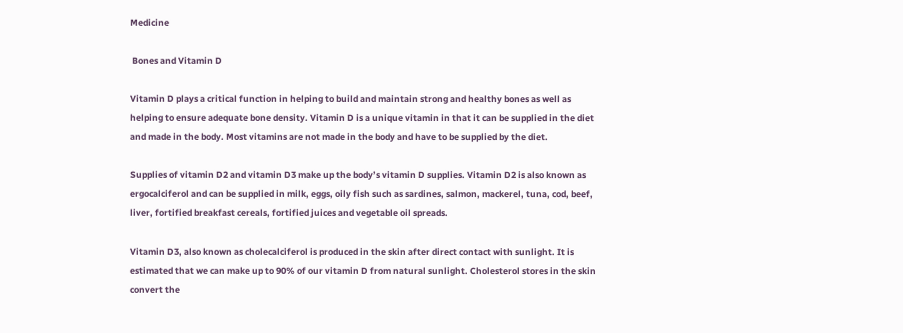Medicine

 Bones and Vitamin D

Vitamin D plays a critical function in helping to build and maintain strong and healthy bones as well as helping to ensure adequate bone density. Vitamin D is a unique vitamin in that it can be supplied in the diet and made in the body. Most vitamins are not made in the body and have to be supplied by the diet.

Supplies of vitamin D2 and vitamin D3 make up the body’s vitamin D supplies. Vitamin D2 is also known as ergocalciferol and can be supplied in milk, eggs, oily fish such as sardines, salmon, mackerel, tuna, cod, beef, liver, fortified breakfast cereals, fortified juices and vegetable oil spreads.

Vitamin D3, also known as cholecalciferol is produced in the skin after direct contact with sunlight. It is estimated that we can make up to 90% of our vitamin D from natural sunlight. Cholesterol stores in the skin convert the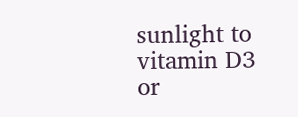sunlight to vitamin D3 or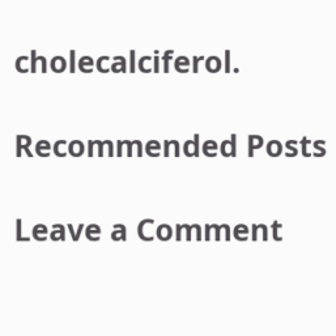cholecalciferol.

Recommended Posts

Leave a Comment